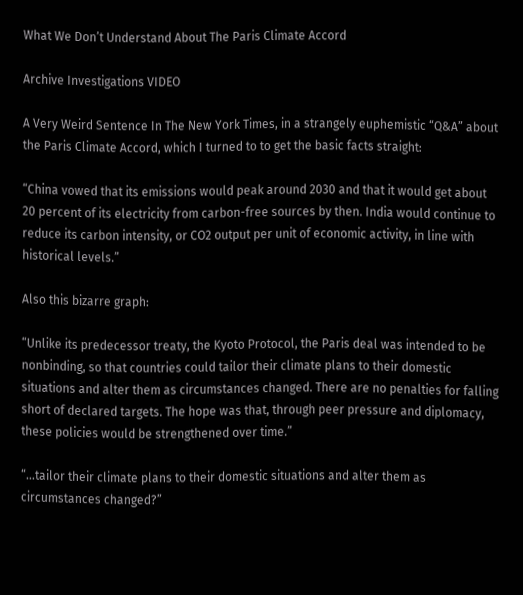What We Don’t Understand About The Paris Climate Accord

Archive Investigations VIDEO

A Very Weird Sentence In The New York Times, in a strangely euphemistic “Q&A” about the Paris Climate Accord, which I turned to to get the basic facts straight:

“China vowed that its emissions would peak around 2030 and that it would get about 20 percent of its electricity from carbon-free sources by then. India would continue to reduce its carbon intensity, or CO2 output per unit of economic activity, in line with historical levels.”

Also this bizarre graph:

“Unlike its predecessor treaty, the Kyoto Protocol, the Paris deal was intended to be nonbinding, so that countries could tailor their climate plans to their domestic situations and alter them as circumstances changed. There are no penalties for falling short of declared targets. The hope was that, through peer pressure and diplomacy, these policies would be strengthened over time.”

“…tailor their climate plans to their domestic situations and alter them as circumstances changed?”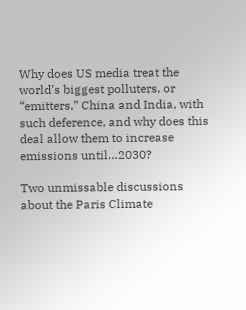Why does US media treat the world’s biggest polluters, or “emitters,” China and India, with such deference, and why does this deal allow them to increase emissions until…2030?

Two unmissable discussions about the Paris Climate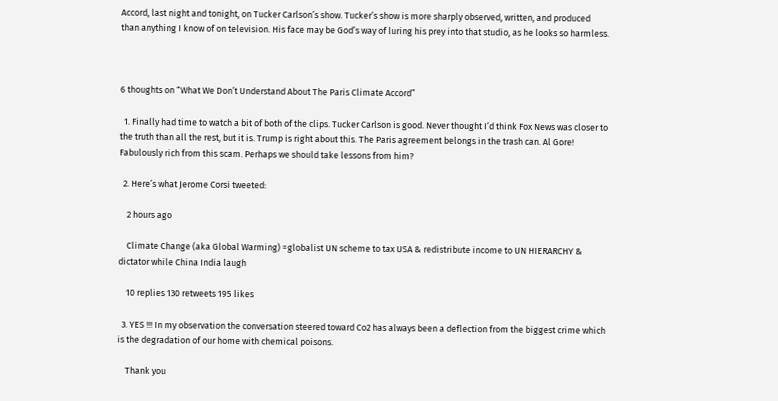Accord, last night and tonight, on Tucker Carlson’s show. Tucker’s show is more sharply observed, written, and produced than anything I know of on television. His face may be God’s way of luring his prey into that studio, as he looks so harmless.



6 thoughts on “What We Don’t Understand About The Paris Climate Accord”

  1. Finally had time to watch a bit of both of the clips. Tucker Carlson is good. Never thought I’d think Fox News was closer to the truth than all the rest, but it is. Trump is right about this. The Paris agreement belongs in the trash can. Al Gore! Fabulously rich from this scam. Perhaps we should take lessons from him?

  2. Here’s what Jerome Corsi tweeted:

    2 hours ago

    Climate Change (aka Global Warming) =globalist UN scheme to tax USA & redistribute income to UN HIERARCHY & dictator while China India laugh

    10 replies 130 retweets 195 likes

  3. YES !!! In my observation the conversation steered toward Co2 has always been a deflection from the biggest crime which is the degradation of our home with chemical poisons.

    Thank you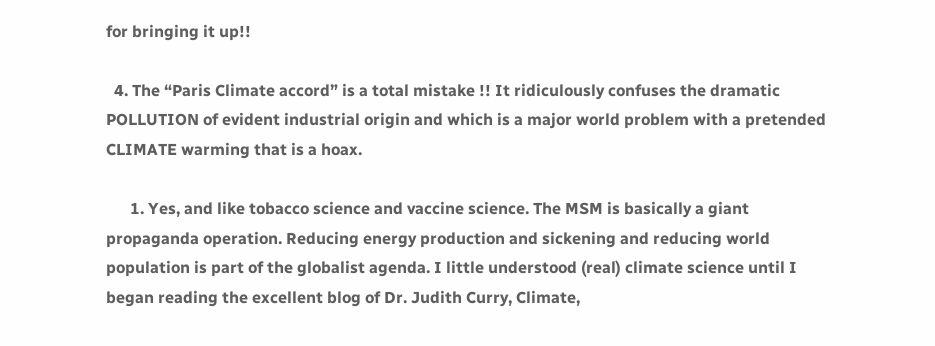for bringing it up!!

  4. The “Paris Climate accord” is a total mistake !! It ridiculously confuses the dramatic POLLUTION of evident industrial origin and which is a major world problem with a pretended CLIMATE warming that is a hoax.

      1. Yes, and like tobacco science and vaccine science. The MSM is basically a giant propaganda operation. Reducing energy production and sickening and reducing world population is part of the globalist agenda. I little understood (real) climate science until I began reading the excellent blog of Dr. Judith Curry, Climate,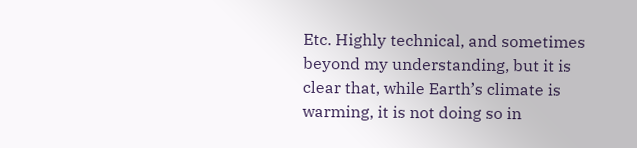Etc. Highly technical, and sometimes beyond my understanding, but it is clear that, while Earth’s climate is warming, it is not doing so in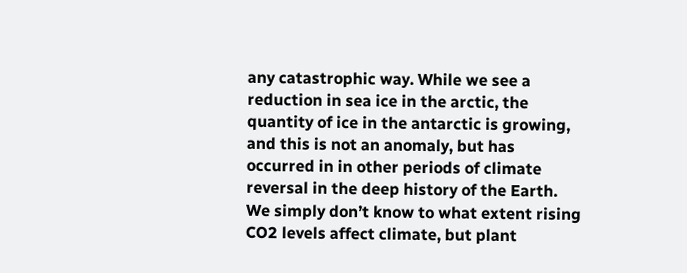any catastrophic way. While we see a reduction in sea ice in the arctic, the quantity of ice in the antarctic is growing, and this is not an anomaly, but has occurred in in other periods of climate reversal in the deep history of the Earth. We simply don’t know to what extent rising CO2 levels affect climate, but plant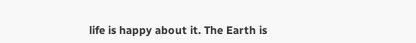life is happy about it. The Earth is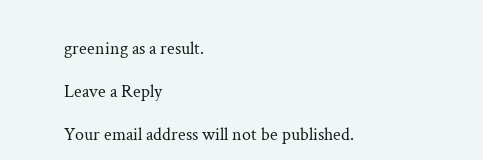greening as a result.

Leave a Reply

Your email address will not be published.